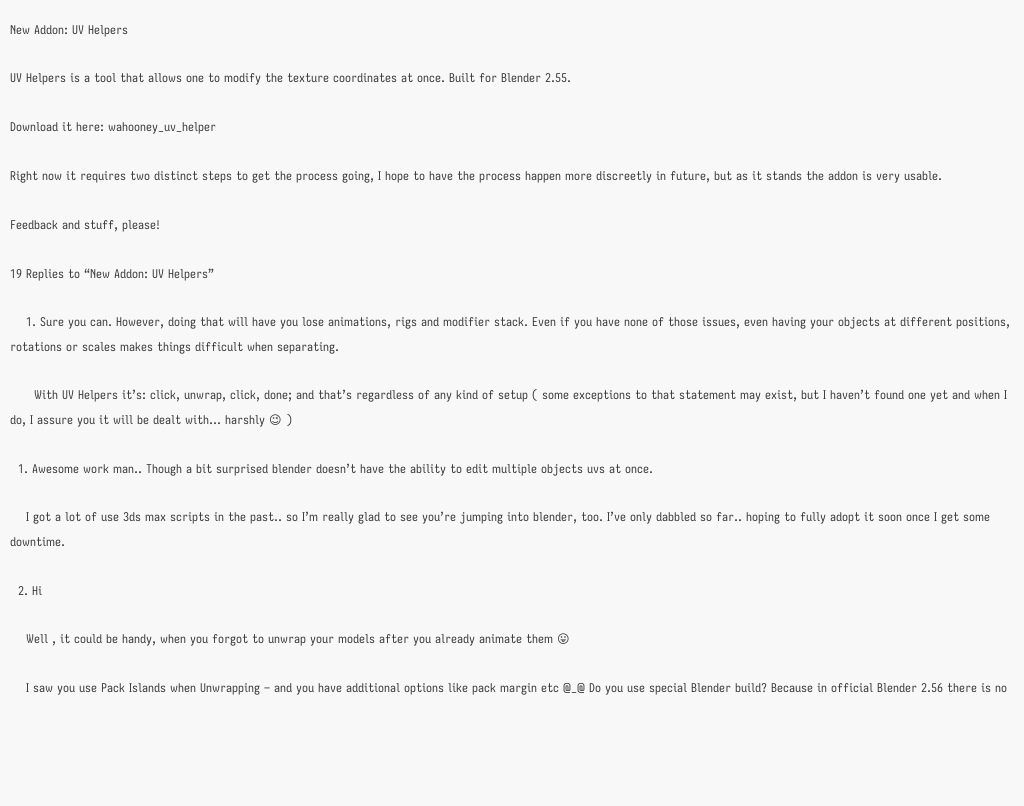New Addon: UV Helpers

UV Helpers is a tool that allows one to modify the texture coordinates at once. Built for Blender 2.55.

Download it here: wahooney_uv_helper

Right now it requires two distinct steps to get the process going, I hope to have the process happen more discreetly in future, but as it stands the addon is very usable.

Feedback and stuff, please!

19 Replies to “New Addon: UV Helpers”

    1. Sure you can. However, doing that will have you lose animations, rigs and modifier stack. Even if you have none of those issues, even having your objects at different positions, rotations or scales makes things difficult when separating.

      With UV Helpers it’s: click, unwrap, click, done; and that’s regardless of any kind of setup ( some exceptions to that statement may exist, but I haven’t found one yet and when I do, I assure you it will be dealt with… harshly 😉 )

  1. Awesome work man.. Though a bit surprised blender doesn’t have the ability to edit multiple objects uvs at once.

    I got a lot of use 3ds max scripts in the past.. so I’m really glad to see you’re jumping into blender, too. I’ve only dabbled so far.. hoping to fully adopt it soon once I get some downtime.

  2. Hi

    Well , it could be handy, when you forgot to unwrap your models after you already animate them 😛

    I saw you use Pack Islands when Unwrapping – and you have additional options like pack margin etc @_@ Do you use special Blender build? Because in official Blender 2.56 there is no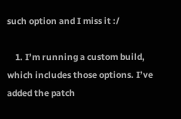such option and I miss it :/

    1. I’m running a custom build, which includes those options. I’ve added the patch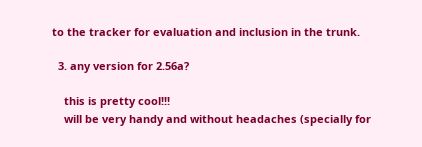to the tracker for evaluation and inclusion in the trunk.

  3. any version for 2.56a?

    this is pretty cool!!!
    will be very handy and without headaches (specially for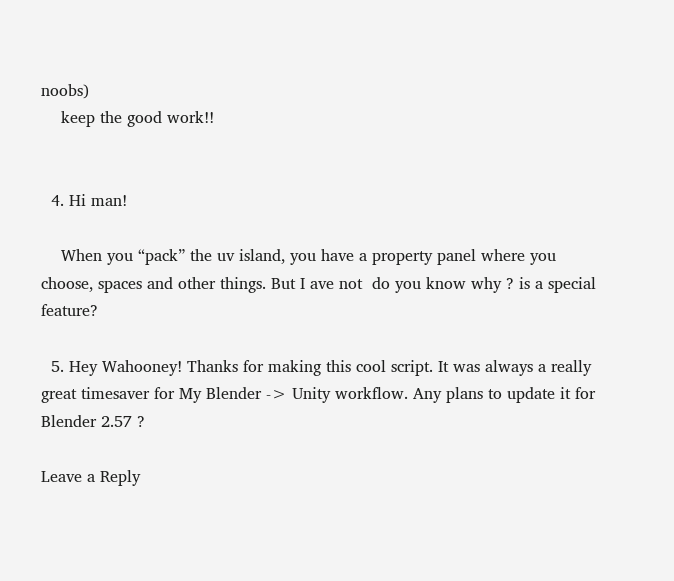noobs)
    keep the good work!!


  4. Hi man!

    When you “pack” the uv island, you have a property panel where you choose, spaces and other things. But I ave not  do you know why ? is a special feature?

  5. Hey Wahooney! Thanks for making this cool script. It was always a really great timesaver for My Blender -> Unity workflow. Any plans to update it for Blender 2.57 ?

Leave a Reply